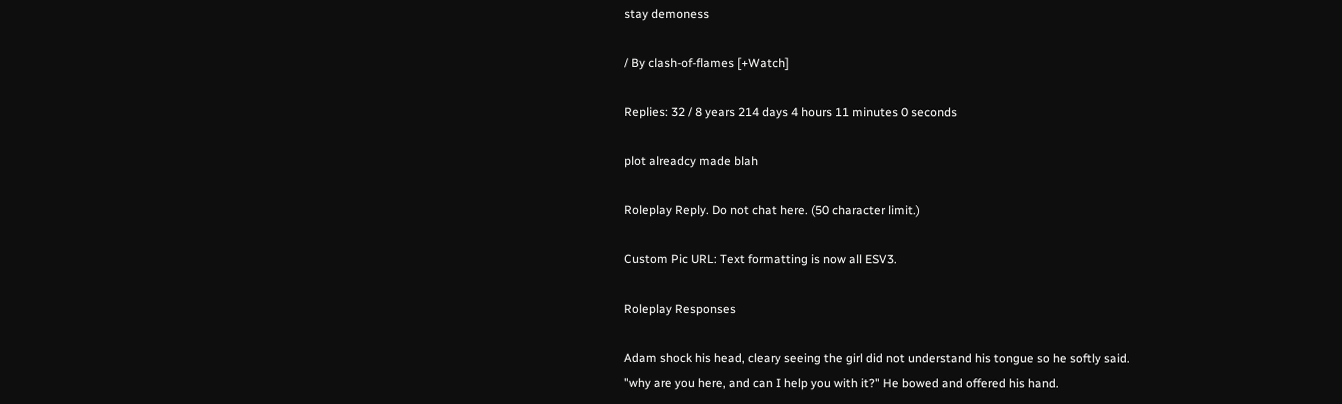stay demoness

/ By clash-of-flames [+Watch]

Replies: 32 / 8 years 214 days 4 hours 11 minutes 0 seconds

plot alreadcy made blah

Roleplay Reply. Do not chat here. (50 character limit.)

Custom Pic URL: Text formatting is now all ESV3.

Roleplay Responses

Adam shock his head, cleary seeing the girl did not understand his tongue so he softly said.
"why are you here, and can I help you with it?" He bowed and offered his hand.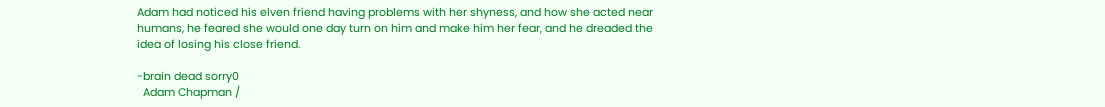Adam had noticed his elven friend having problems with her shyness, and how she acted near humans, he feared she would one day turn on him and make him her fear, and he dreaded the idea of losing his close friend.

-brain dead sorry0
  Adam Chapman /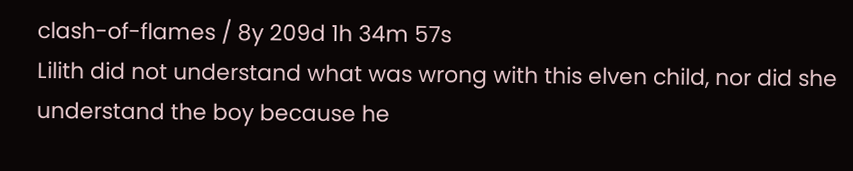clash-of-flames / 8y 209d 1h 34m 57s
Lilith did not understand what was wrong with this elven child, nor did she understand the boy because he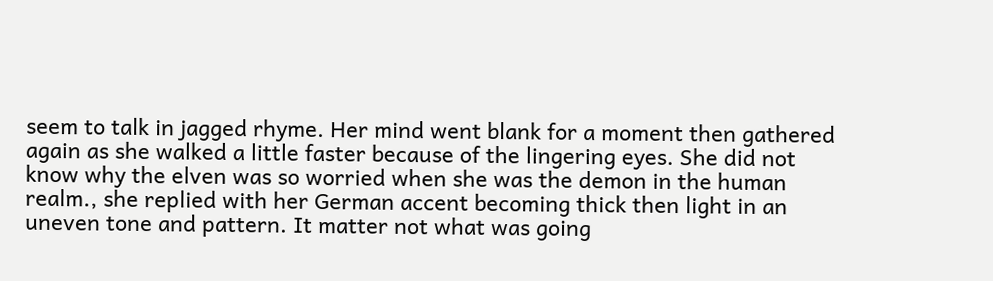seem to talk in jagged rhyme. Her mind went blank for a moment then gathered again as she walked a little faster because of the lingering eyes. She did not know why the elven was so worried when she was the demon in the human realm., she replied with her German accent becoming thick then light in an uneven tone and pattern. It matter not what was going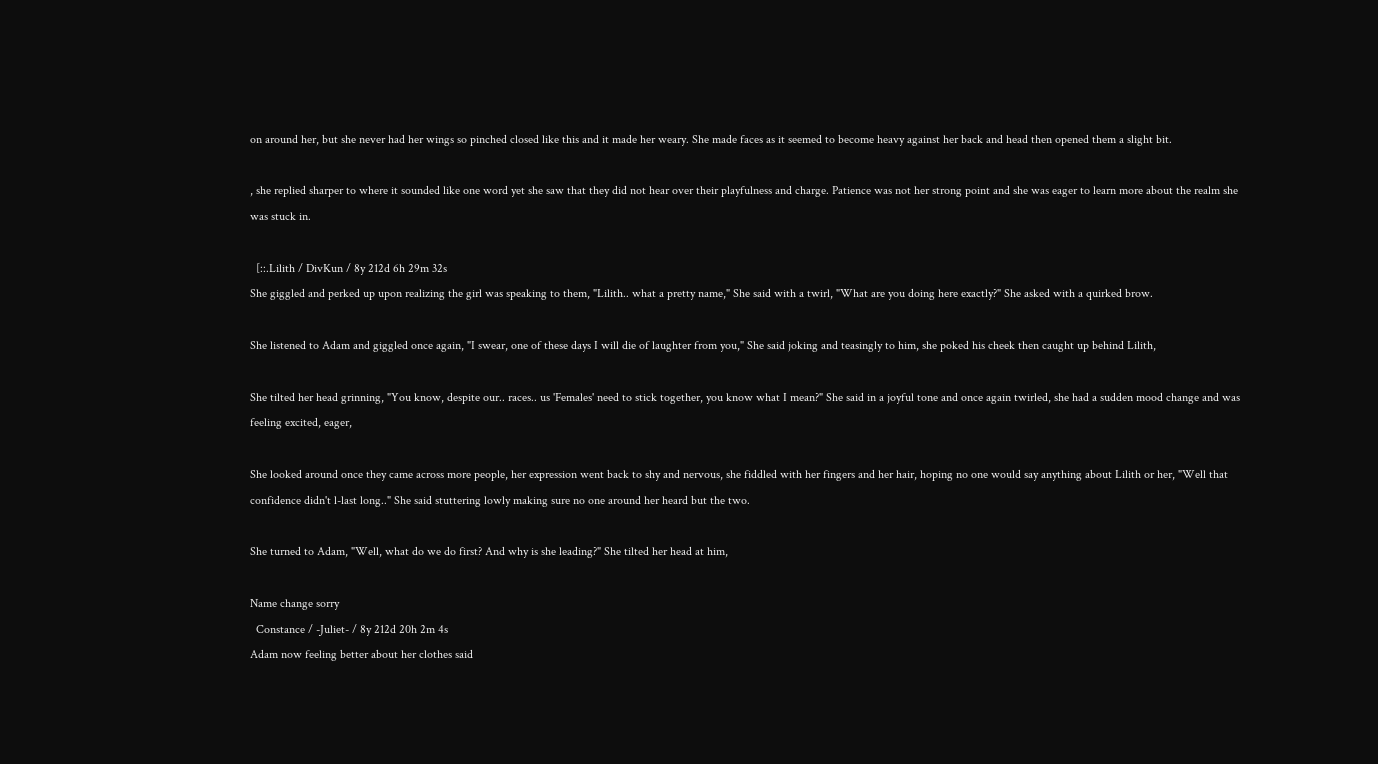on around her, but she never had her wings so pinched closed like this and it made her weary. She made faces as it seemed to become heavy against her back and head then opened them a slight bit.

, she replied sharper to where it sounded like one word yet she saw that they did not hear over their playfulness and charge. Patience was not her strong point and she was eager to learn more about the realm she was stuck in.

  [::.Lilith / DivKun / 8y 212d 6h 29m 32s
She giggled and perked up upon realizing the girl was speaking to them, "Lilith.. what a pretty name," She said with a twirl, "What are you doing here exactly?" She asked with a quirked brow.

She listened to Adam and giggled once again, "I swear, one of these days I will die of laughter from you," She said joking and teasingly to him, she poked his cheek then caught up behind Lilith,

She tilted her head grinning, "You know, despite our.. races.. us 'Females' need to stick together, you know what I mean?" She said in a joyful tone and once again twirled, she had a sudden mood change and was feeling excited, eager,

She looked around once they came across more people, her expression went back to shy and nervous, she fiddled with her fingers and her hair, hoping no one would say anything about Lilith or her, "Well that confidence didn't l-last long.." She said stuttering lowly making sure no one around her heard but the two.

She turned to Adam, "Well, what do we do first? And why is she leading?" She tilted her head at him,

Name change sorry
  Constance / -Juliet- / 8y 212d 20h 2m 4s
Adam now feeling better about her clothes said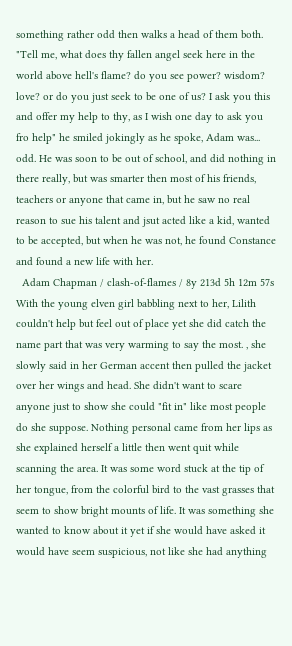something rather odd then walks a head of them both.
"Tell me, what does thy fallen angel seek here in the world above hell's flame? do you see power? wisdom? love? or do you just seek to be one of us? I ask you this and offer my help to thy, as I wish one day to ask you fro help" he smiled jokingly as he spoke, Adam was... odd. He was soon to be out of school, and did nothing in there really, but was smarter then most of his friends, teachers or anyone that came in, but he saw no real reason to sue his talent and jsut acted like a kid, wanted to be accepted, but when he was not, he found Constance and found a new life with her.
  Adam Chapman / clash-of-flames / 8y 213d 5h 12m 57s
With the young elven girl babbling next to her, Lilith couldn't help but feel out of place yet she did catch the name part that was very warming to say the most. , she slowly said in her German accent then pulled the jacket over her wings and head. She didn't want to scare anyone just to show she could "fit in" like most people do she suppose. Nothing personal came from her lips as she explained herself a little then went quit while scanning the area. It was some word stuck at the tip of her tongue, from the colorful bird to the vast grasses that seem to show bright mounts of life. It was something she wanted to know about it yet if she would have asked it would have seem suspicious, not like she had anything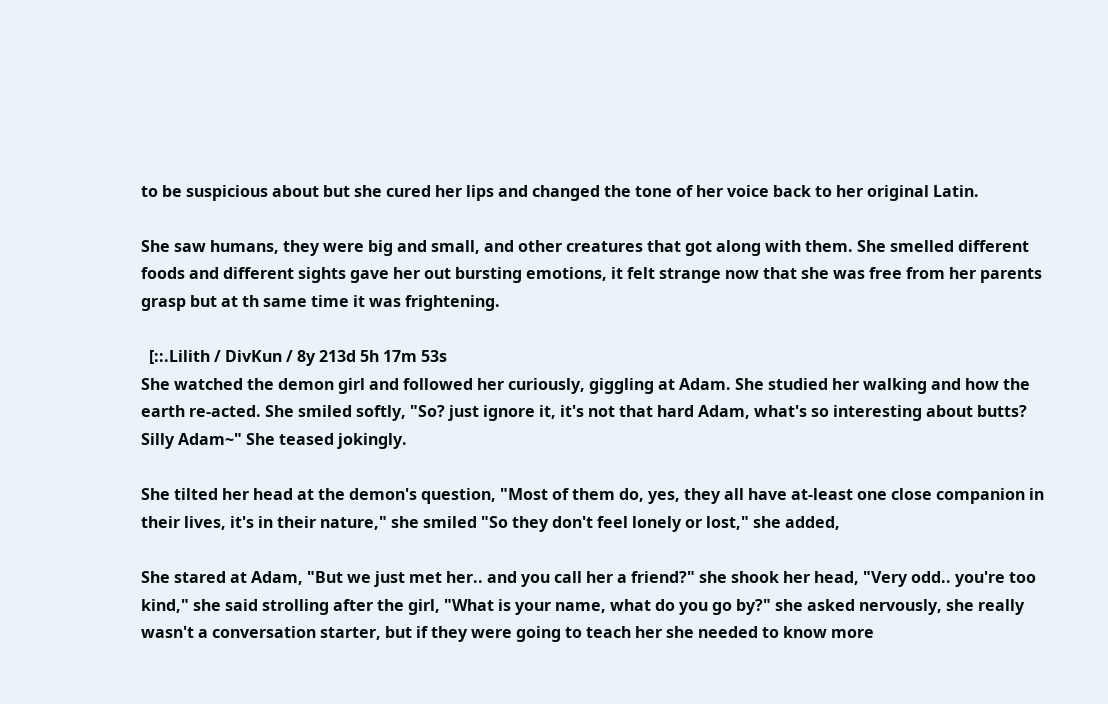to be suspicious about but she cured her lips and changed the tone of her voice back to her original Latin.

She saw humans, they were big and small, and other creatures that got along with them. She smelled different foods and different sights gave her out bursting emotions, it felt strange now that she was free from her parents grasp but at th same time it was frightening.

  [::.Lilith / DivKun / 8y 213d 5h 17m 53s
She watched the demon girl and followed her curiously, giggling at Adam. She studied her walking and how the earth re-acted. She smiled softly, "So? just ignore it, it's not that hard Adam, what's so interesting about butts? Silly Adam~" She teased jokingly.

She tilted her head at the demon's question, "Most of them do, yes, they all have at-least one close companion in their lives, it's in their nature," she smiled "So they don't feel lonely or lost," she added,

She stared at Adam, "But we just met her.. and you call her a friend?" she shook her head, "Very odd.. you're too kind," she said strolling after the girl, "What is your name, what do you go by?" she asked nervously, she really wasn't a conversation starter, but if they were going to teach her she needed to know more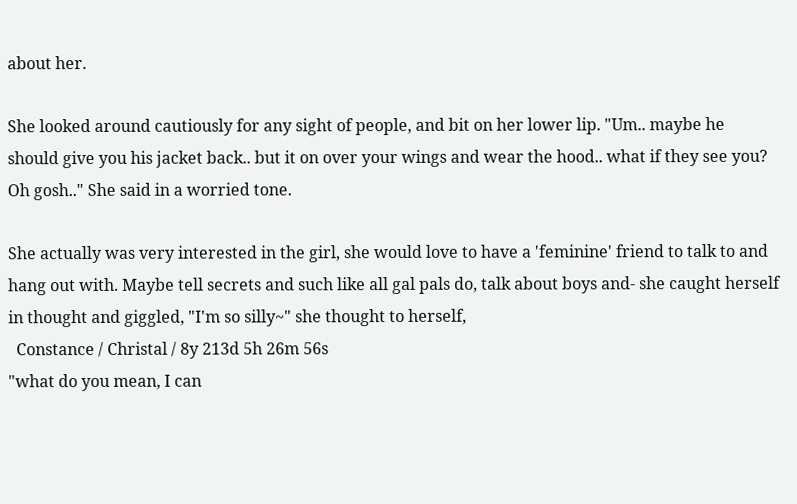about her.

She looked around cautiously for any sight of people, and bit on her lower lip. "Um.. maybe he should give you his jacket back.. but it on over your wings and wear the hood.. what if they see you? Oh gosh.." She said in a worried tone.

She actually was very interested in the girl, she would love to have a 'feminine' friend to talk to and hang out with. Maybe tell secrets and such like all gal pals do, talk about boys and- she caught herself in thought and giggled, "I'm so silly~" she thought to herself,
  Constance / Christal / 8y 213d 5h 26m 56s
"what do you mean, I can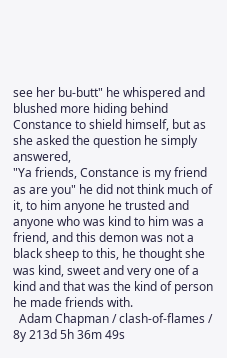see her bu-butt" he whispered and blushed more hiding behind Constance to shield himself, but as she asked the question he simply answered,
"Ya friends, Constance is my friend as are you" he did not think much of it, to him anyone he trusted and anyone who was kind to him was a friend, and this demon was not a black sheep to this, he thought she was kind, sweet and very one of a kind and that was the kind of person he made friends with.
  Adam Chapman / clash-of-flames / 8y 213d 5h 36m 49s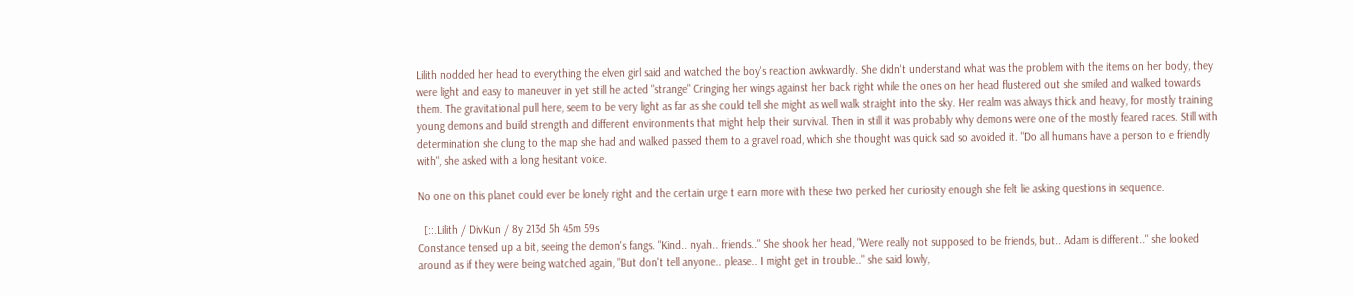Lilith nodded her head to everything the elven girl said and watched the boy's reaction awkwardly. She didn't understand what was the problem with the items on her body, they were light and easy to maneuver in yet still he acted "strange" Cringing her wings against her back right while the ones on her head flustered out she smiled and walked towards them. The gravitational pull here, seem to be very light as far as she could tell she might as well walk straight into the sky. Her realm was always thick and heavy, for mostly training young demons and build strength and different environments that might help their survival. Then in still it was probably why demons were one of the mostly feared races. Still with determination she clung to the map she had and walked passed them to a gravel road, which she thought was quick sad so avoided it. "Do all humans have a person to e friendly with", she asked with a long hesitant voice.

No one on this planet could ever be lonely right and the certain urge t earn more with these two perked her curiosity enough she felt lie asking questions in sequence.

  [::.Lilith / DivKun / 8y 213d 5h 45m 59s
Constance tensed up a bit, seeing the demon's fangs. "Kind.. nyah.. friends.." She shook her head, "Were really not supposed to be friends, but.. Adam is different.." she looked around as if they were being watched again, "But don't tell anyone.. please.. I might get in trouble.." she said lowly,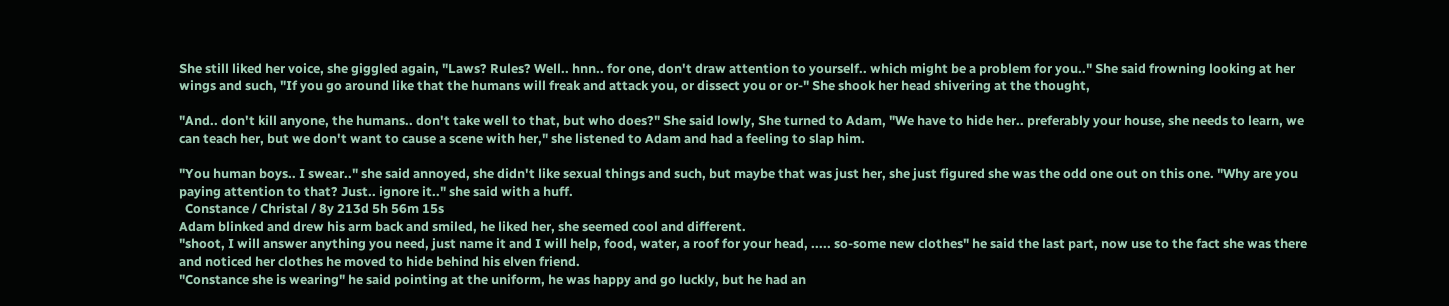She still liked her voice, she giggled again, "Laws? Rules? Well.. hnn.. for one, don't draw attention to yourself.. which might be a problem for you.." She said frowning looking at her wings and such, "If you go around like that the humans will freak and attack you, or dissect you or or-" She shook her head shivering at the thought,

"And.. don't kill anyone, the humans.. don't take well to that, but who does?" She said lowly, She turned to Adam, "We have to hide her.. preferably your house, she needs to learn, we can teach her, but we don't want to cause a scene with her," she listened to Adam and had a feeling to slap him.

"You human boys.. I swear.." she said annoyed, she didn't like sexual things and such, but maybe that was just her, she just figured she was the odd one out on this one. "Why are you paying attention to that? Just.. ignore it.." she said with a huff.
  Constance / Christal / 8y 213d 5h 56m 15s
Adam blinked and drew his arm back and smiled, he liked her, she seemed cool and different.
"shoot, I will answer anything you need, just name it and I will help, food, water, a roof for your head, ..... so-some new clothes" he said the last part, now use to the fact she was there and noticed her clothes he moved to hide behind his elven friend.
"Constance she is wearing" he said pointing at the uniform, he was happy and go luckly, but he had an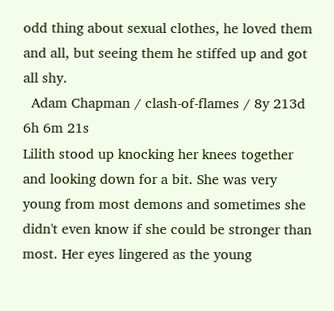odd thing about sexual clothes, he loved them and all, but seeing them he stiffed up and got all shy.
  Adam Chapman / clash-of-flames / 8y 213d 6h 6m 21s
Lilith stood up knocking her knees together and looking down for a bit. She was very young from most demons and sometimes she didn't even know if she could be stronger than most. Her eyes lingered as the young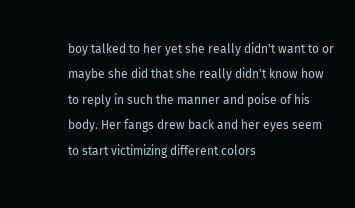boy talked to her yet she really didn't want to or maybe she did that she really didn't know how to reply in such the manner and poise of his body. Her fangs drew back and her eyes seem to start victimizing different colors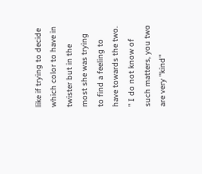like if trying to decide which color to have in twister but in the most she was trying to find a feeling to have towards the two. " I do not know of such matters, you two are very "kind"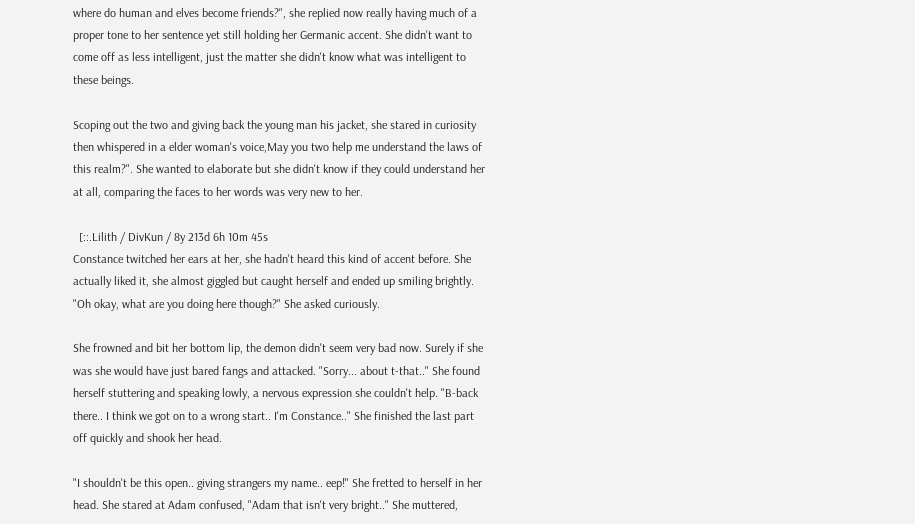where do human and elves become friends?", she replied now really having much of a proper tone to her sentence yet still holding her Germanic accent. She didn't want to come off as less intelligent, just the matter she didn't know what was intelligent to these beings.

Scoping out the two and giving back the young man his jacket, she stared in curiosity then whispered in a elder woman's voice,May you two help me understand the laws of this realm?". She wanted to elaborate but she didn't know if they could understand her at all, comparing the faces to her words was very new to her.

  [::.Lilith / DivKun / 8y 213d 6h 10m 45s
Constance twitched her ears at her, she hadn't heard this kind of accent before. She actually liked it, she almost giggled but caught herself and ended up smiling brightly. "Oh okay, what are you doing here though?" She asked curiously.

She frowned and bit her bottom lip, the demon didn't seem very bad now. Surely if she was she would have just bared fangs and attacked. "Sorry... about t-that.." She found herself stuttering and speaking lowly, a nervous expression she couldn't help. "B-back there.. I think we got on to a wrong start.. I'm Constance.." She finished the last part off quickly and shook her head.

"I shouldn't be this open.. giving strangers my name.. eep!" She fretted to herself in her head. She stared at Adam confused, "Adam that isn't very bright.." She muttered,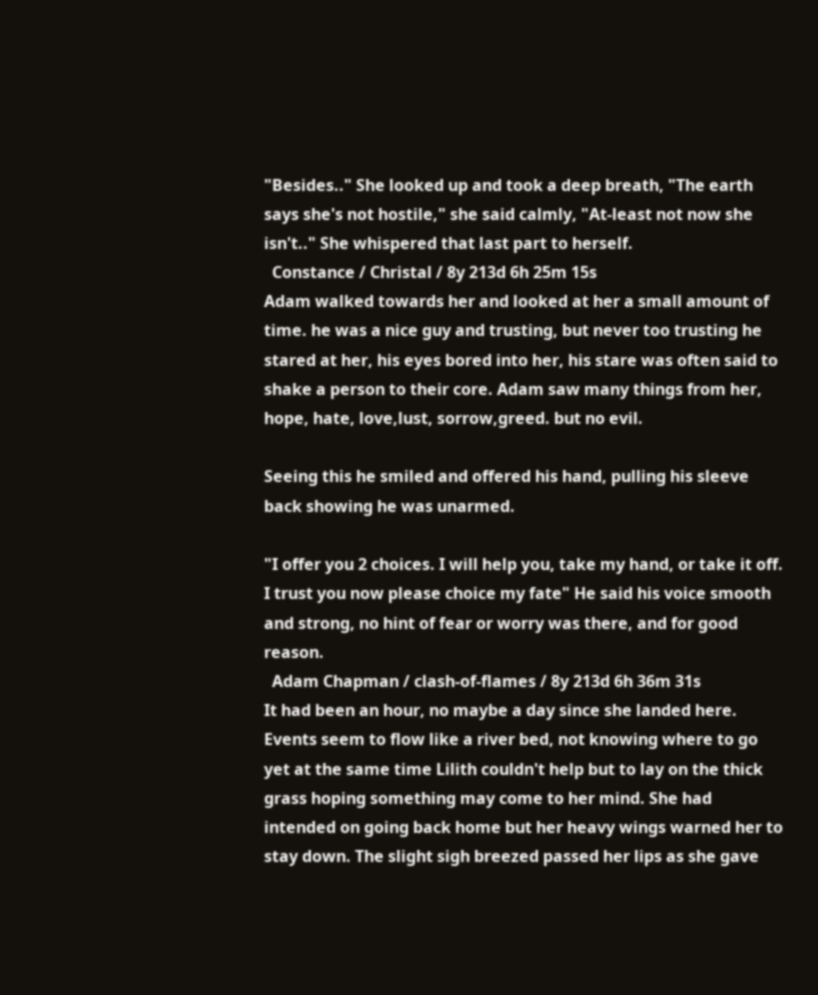"Besides.." She looked up and took a deep breath, "The earth says she's not hostile," she said calmly, "At-least not now she isn't.." She whispered that last part to herself.
  Constance / Christal / 8y 213d 6h 25m 15s
Adam walked towards her and looked at her a small amount of time. he was a nice guy and trusting, but never too trusting he stared at her, his eyes bored into her, his stare was often said to shake a person to their core. Adam saw many things from her, hope, hate, love,lust, sorrow,greed. but no evil.

Seeing this he smiled and offered his hand, pulling his sleeve back showing he was unarmed.

"I offer you 2 choices. I will help you, take my hand, or take it off. I trust you now please choice my fate" He said his voice smooth and strong, no hint of fear or worry was there, and for good reason.
  Adam Chapman / clash-of-flames / 8y 213d 6h 36m 31s
It had been an hour, no maybe a day since she landed here. Events seem to flow like a river bed, not knowing where to go yet at the same time Lilith couldn't help but to lay on the thick grass hoping something may come to her mind. She had intended on going back home but her heavy wings warned her to stay down. The slight sigh breezed passed her lips as she gave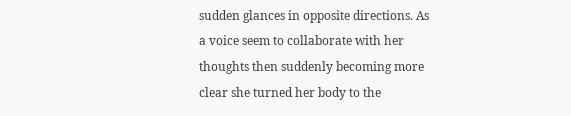sudden glances in opposite directions. As a voice seem to collaborate with her thoughts then suddenly becoming more clear she turned her body to the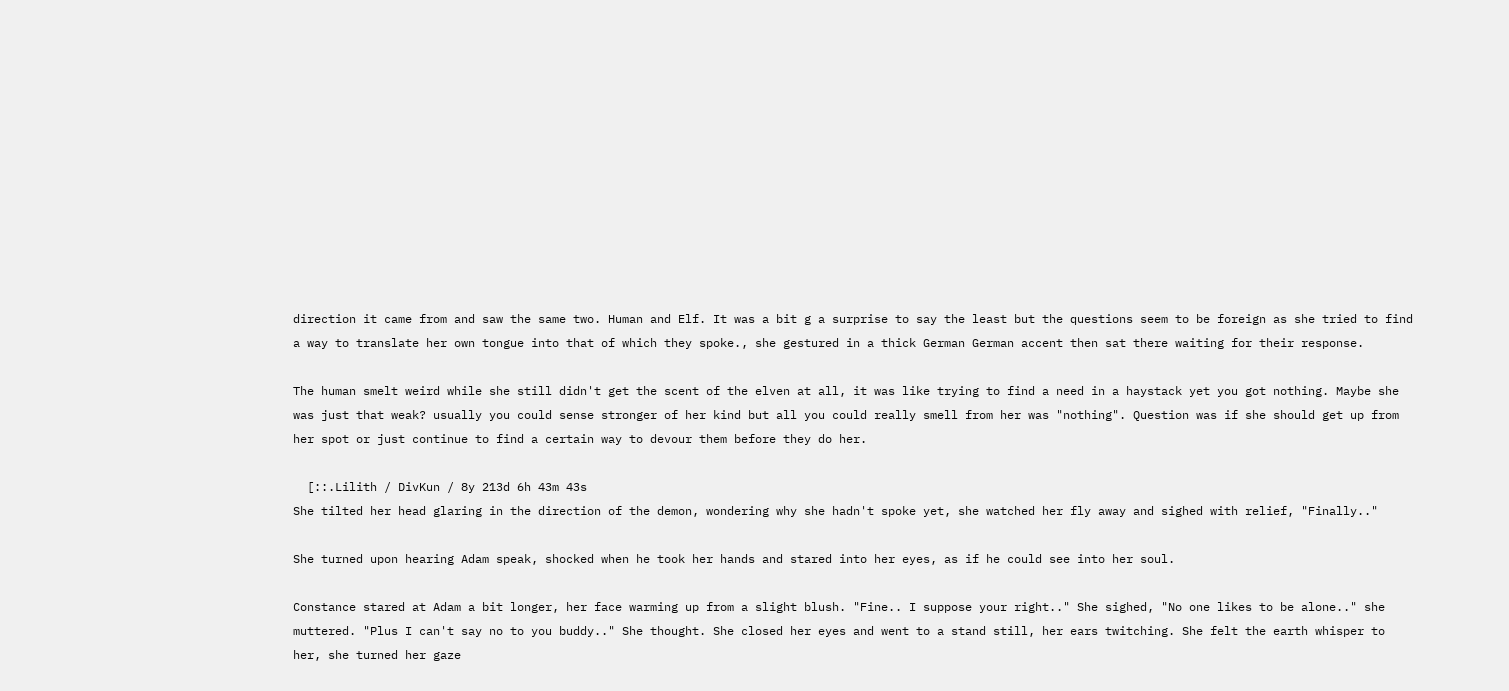direction it came from and saw the same two. Human and Elf. It was a bit g a surprise to say the least but the questions seem to be foreign as she tried to find a way to translate her own tongue into that of which they spoke., she gestured in a thick German German accent then sat there waiting for their response.

The human smelt weird while she still didn't get the scent of the elven at all, it was like trying to find a need in a haystack yet you got nothing. Maybe she was just that weak? usually you could sense stronger of her kind but all you could really smell from her was "nothing". Question was if she should get up from her spot or just continue to find a certain way to devour them before they do her.

  [::.Lilith / DivKun / 8y 213d 6h 43m 43s
She tilted her head glaring in the direction of the demon, wondering why she hadn't spoke yet, she watched her fly away and sighed with relief, "Finally.."

She turned upon hearing Adam speak, shocked when he took her hands and stared into her eyes, as if he could see into her soul.

Constance stared at Adam a bit longer, her face warming up from a slight blush. "Fine.. I suppose your right.." She sighed, "No one likes to be alone.." she muttered. "Plus I can't say no to you buddy.." She thought. She closed her eyes and went to a stand still, her ears twitching. She felt the earth whisper to her, she turned her gaze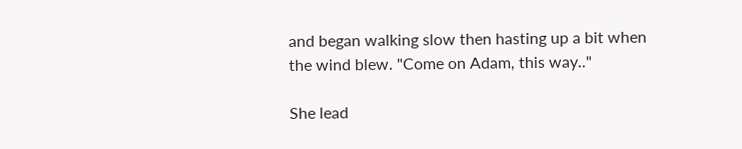and began walking slow then hasting up a bit when the wind blew. "Come on Adam, this way.."

She lead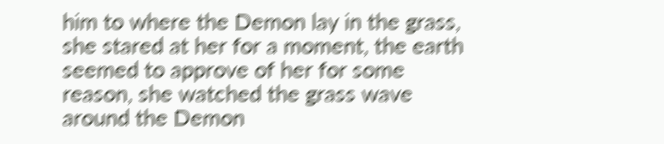him to where the Demon lay in the grass, she stared at her for a moment, the earth seemed to approve of her for some reason, she watched the grass wave around the Demon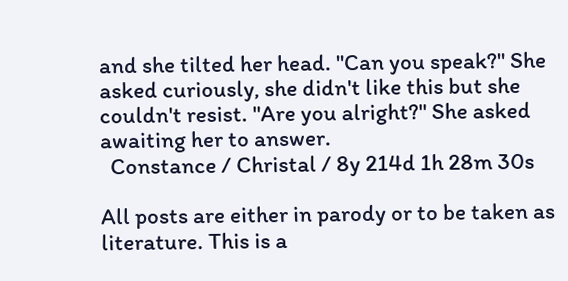and she tilted her head. "Can you speak?" She asked curiously, she didn't like this but she couldn't resist. "Are you alright?" She asked awaiting her to answer.
  Constance / Christal / 8y 214d 1h 28m 30s

All posts are either in parody or to be taken as literature. This is a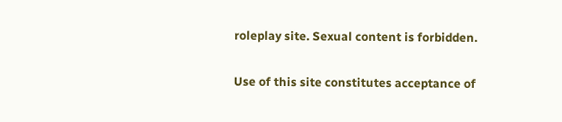roleplay site. Sexual content is forbidden.

Use of this site constitutes acceptance of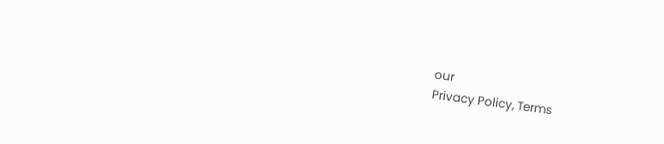our
Privacy Policy, Terms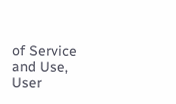of Service and Use, User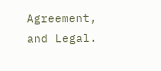Agreement, and Legal.